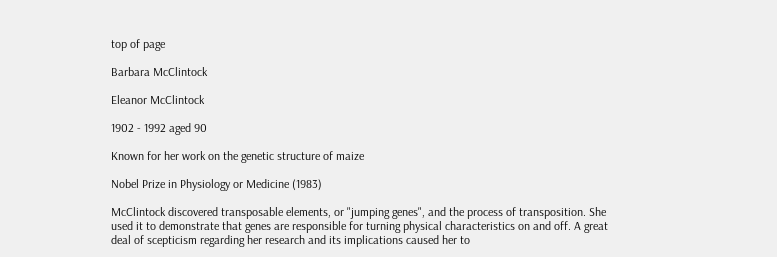top of page

Barbara McClintock

Eleanor McClintock

1902 - 1992 aged 90

Known for her work on the genetic structure of maize

Nobel Prize in Physiology or Medicine (1983)

McClintock discovered transposable elements, or "jumping genes", and the process of transposition. She used it to demonstrate that genes are responsible for turning physical characteristics on and off. A great deal of scepticism regarding her research and its implications caused her to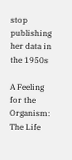stop publishing her data in the 1950s

A Feeling for the Organism: The Life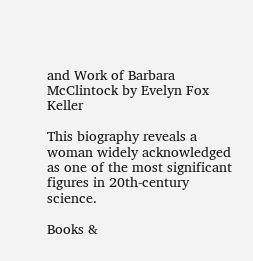and Work of Barbara McClintock by Evelyn Fox Keller

This biography reveals a woman widely acknowledged as one of the most significant figures in 20th-century science.

Books &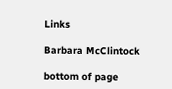Links

Barbara McClintock

bottom of page